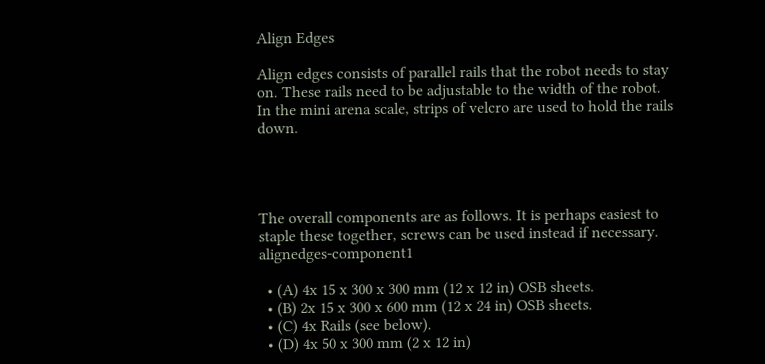Align Edges

Align edges consists of parallel rails that the robot needs to stay on. These rails need to be adjustable to the width of the robot. In the mini arena scale, strips of velcro are used to hold the rails down.




The overall components are as follows. It is perhaps easiest to staple these together, screws can be used instead if necessary. alignedges-component1

  • (A) 4x 15 x 300 x 300 mm (12 x 12 in) OSB sheets.
  • (B) 2x 15 x 300 x 600 mm (12 x 24 in) OSB sheets.
  • (C) 4x Rails (see below).
  • (D) 4x 50 x 300 mm (2 x 12 in)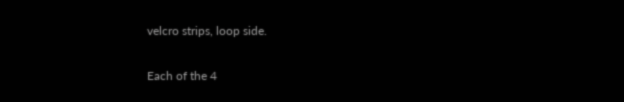velcro strips, loop side.

Each of the 4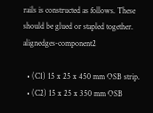rails is constructed as follows. These should be glued or stapled together. alignedges-component2

  • (C1) 15 x 25 x 450 mm OSB strip.
  • (C2) 15 x 25 x 350 mm OSB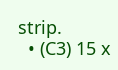strip.
  • (C3) 15 x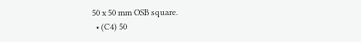50 x 50 mm OSB square.
  • (C4) 50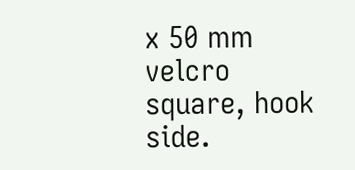x 50 mm velcro square, hook side.